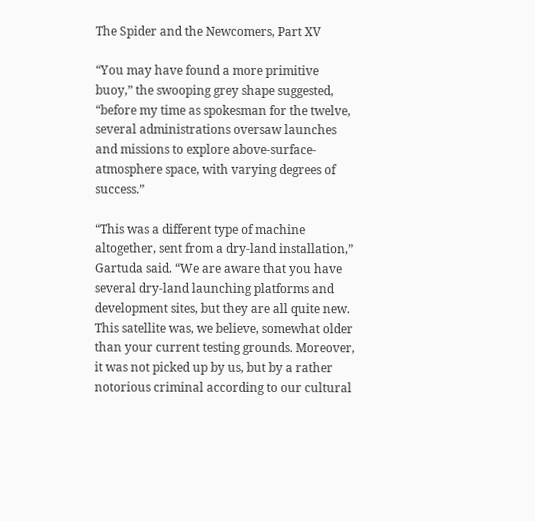The Spider and the Newcomers, Part XV

“You may have found a more primitive buoy,” the swooping grey shape suggested, “before my time as spokesman for the twelve, several administrations oversaw launches and missions to explore above-surface-atmosphere space, with varying degrees of success.”

“This was a different type of machine altogether, sent from a dry-land installation,” Gartuda said. “We are aware that you have several dry-land launching platforms and development sites, but they are all quite new. This satellite was, we believe, somewhat older than your current testing grounds. Moreover, it was not picked up by us, but by a rather notorious criminal according to our cultural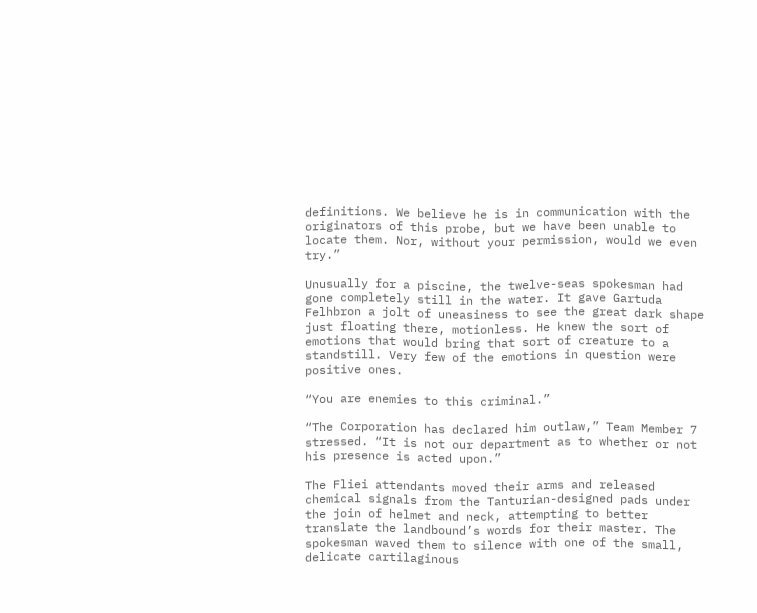definitions. We believe he is in communication with the originators of this probe, but we have been unable to locate them. Nor, without your permission, would we even try.”

Unusually for a piscine, the twelve-seas spokesman had gone completely still in the water. It gave Gartuda Felhbron a jolt of uneasiness to see the great dark shape just floating there, motionless. He knew the sort of emotions that would bring that sort of creature to a standstill. Very few of the emotions in question were positive ones.

“You are enemies to this criminal.”

“The Corporation has declared him outlaw,” Team Member 7 stressed. “It is not our department as to whether or not his presence is acted upon.”

The Fliei attendants moved their arms and released chemical signals from the Tanturian-designed pads under the join of helmet and neck, attempting to better translate the landbound’s words for their master. The spokesman waved them to silence with one of the small, delicate cartilaginous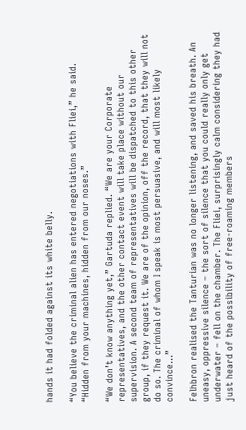hands it had folded against its white belly.

“You believe the criminal alien has entered negotiations with Fliei,” he said. “Hidden from your machines, hidden from our noses.”

“We don’t know anything yet,” Gartuda replied. “We are your Corporate representatives, and the other contact event will take place without our supervision. A second team of representatives will be dispatched to this other group, if they request it. We are of the opinion, off the record, that they will not do so. The criminal of whom I speak is most persuasive, and will most likely convince…”

Felhbron realised the Tanturian was no longer listening, and saved his breath. An uneasy, oppressive silence – the sort of silence that you could really only get underwater – fell on the chamber. The Fliei, surprisingly calm considering they had just heard of the possibility of free-roaming members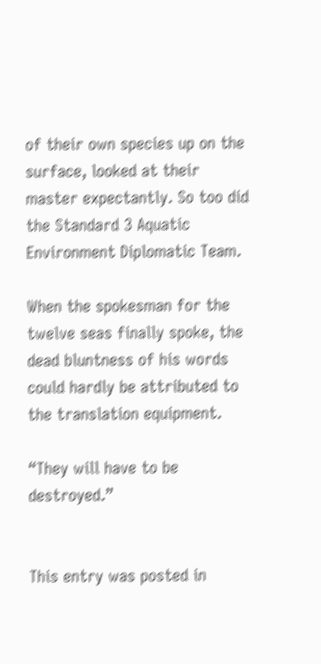of their own species up on the surface, looked at their master expectantly. So too did the Standard 3 Aquatic Environment Diplomatic Team.

When the spokesman for the twelve seas finally spoke, the dead bluntness of his words could hardly be attributed to the translation equipment.

“They will have to be destroyed.”


This entry was posted in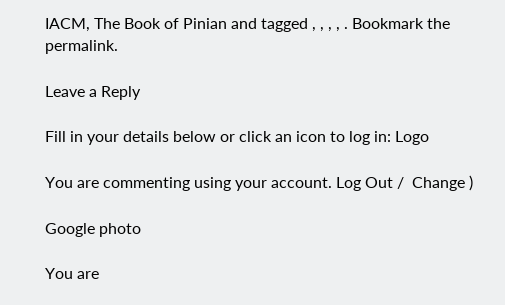IACM, The Book of Pinian and tagged , , , , . Bookmark the permalink.

Leave a Reply

Fill in your details below or click an icon to log in: Logo

You are commenting using your account. Log Out /  Change )

Google photo

You are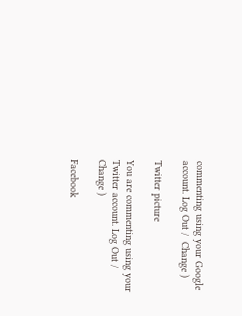commenting using your Google account. Log Out /  Change )

Twitter picture

You are commenting using your Twitter account. Log Out /  Change )

Facebook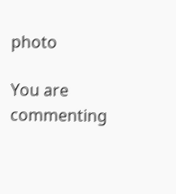photo

You are commenting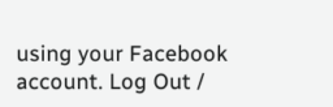using your Facebook account. Log Out /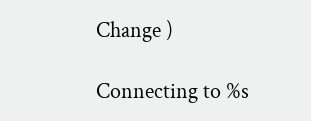Change )

Connecting to %s